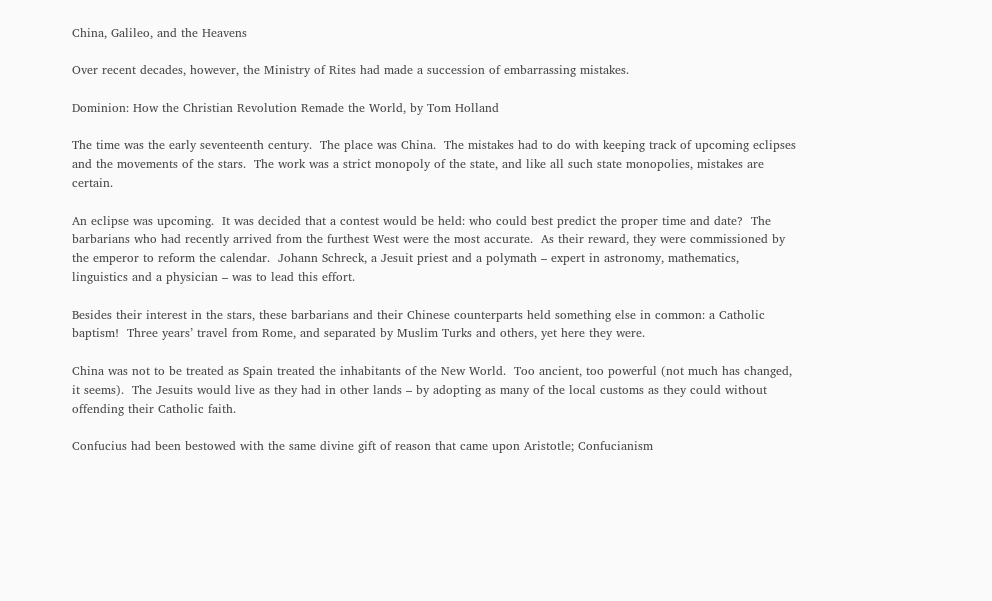China, Galileo, and the Heavens

Over recent decades, however, the Ministry of Rites had made a succession of embarrassing mistakes.

Dominion: How the Christian Revolution Remade the World, by Tom Holland

The time was the early seventeenth century.  The place was China.  The mistakes had to do with keeping track of upcoming eclipses and the movements of the stars.  The work was a strict monopoly of the state, and like all such state monopolies, mistakes are certain.

An eclipse was upcoming.  It was decided that a contest would be held: who could best predict the proper time and date?  The barbarians who had recently arrived from the furthest West were the most accurate.  As their reward, they were commissioned by the emperor to reform the calendar.  Johann Schreck, a Jesuit priest and a polymath – expert in astronomy, mathematics, linguistics and a physician – was to lead this effort.

Besides their interest in the stars, these barbarians and their Chinese counterparts held something else in common: a Catholic baptism!  Three years’ travel from Rome, and separated by Muslim Turks and others, yet here they were.

China was not to be treated as Spain treated the inhabitants of the New World.  Too ancient, too powerful (not much has changed, it seems).  The Jesuits would live as they had in other lands – by adopting as many of the local customs as they could without offending their Catholic faith.

Confucius had been bestowed with the same divine gift of reason that came upon Aristotle; Confucianism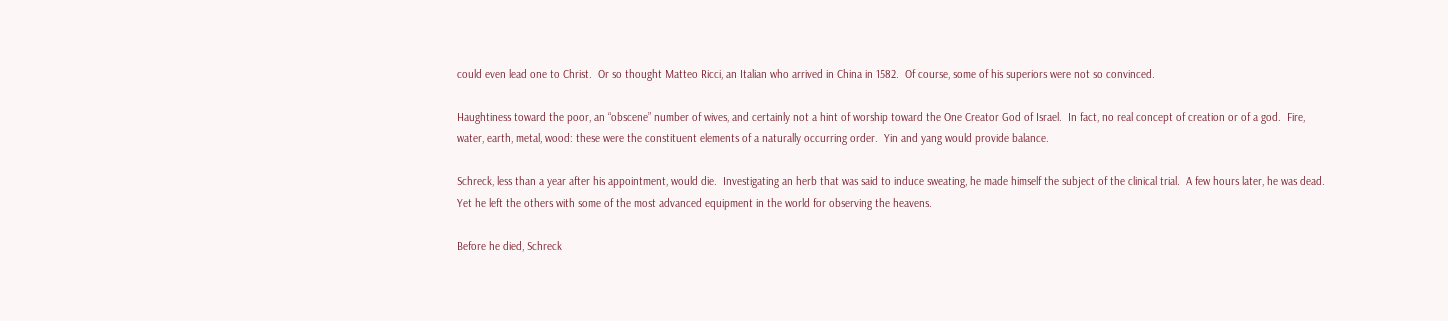could even lead one to Christ.  Or so thought Matteo Ricci, an Italian who arrived in China in 1582.  Of course, some of his superiors were not so convinced.

Haughtiness toward the poor, an “obscene” number of wives, and certainly not a hint of worship toward the One Creator God of Israel.  In fact, no real concept of creation or of a god.  Fire, water, earth, metal, wood: these were the constituent elements of a naturally occurring order.  Yin and yang would provide balance.

Schreck, less than a year after his appointment, would die.  Investigating an herb that was said to induce sweating, he made himself the subject of the clinical trial.  A few hours later, he was dead.  Yet he left the others with some of the most advanced equipment in the world for observing the heavens.

Before he died, Schreck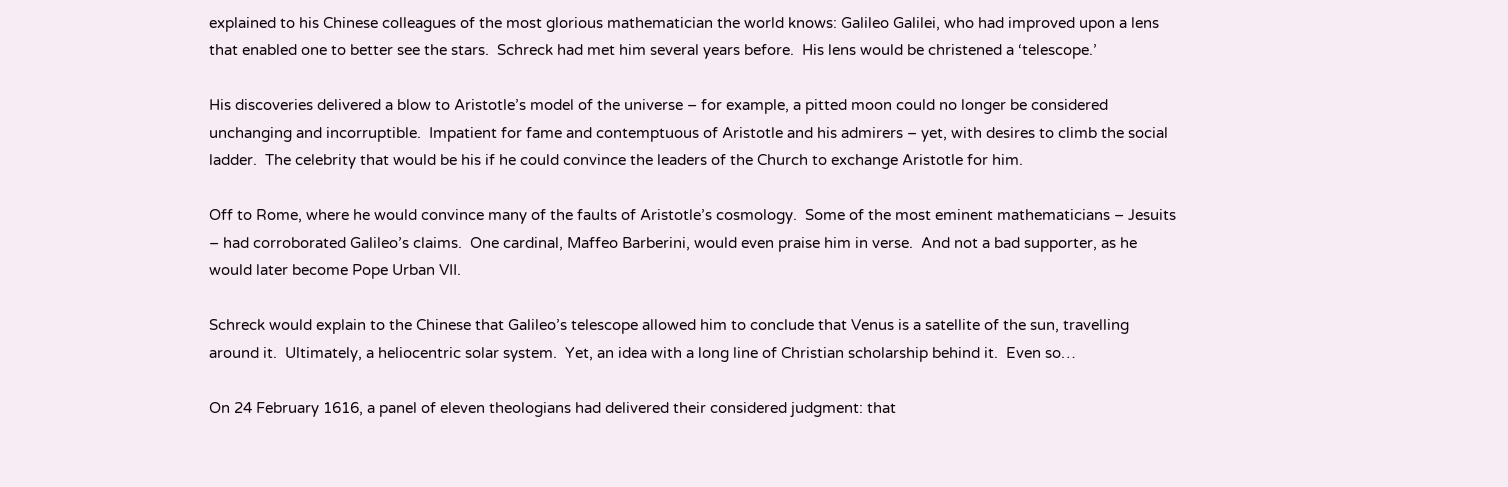explained to his Chinese colleagues of the most glorious mathematician the world knows: Galileo Galilei, who had improved upon a lens that enabled one to better see the stars.  Schreck had met him several years before.  His lens would be christened a ‘telescope.’

His discoveries delivered a blow to Aristotle’s model of the universe – for example, a pitted moon could no longer be considered unchanging and incorruptible.  Impatient for fame and contemptuous of Aristotle and his admirers – yet, with desires to climb the social ladder.  The celebrity that would be his if he could convince the leaders of the Church to exchange Aristotle for him.

Off to Rome, where he would convince many of the faults of Aristotle’s cosmology.  Some of the most eminent mathematicians – Jesuits – had corroborated Galileo’s claims.  One cardinal, Maffeo Barberini, would even praise him in verse.  And not a bad supporter, as he would later become Pope Urban VII.

Schreck would explain to the Chinese that Galileo’s telescope allowed him to conclude that Venus is a satellite of the sun, travelling around it.  Ultimately, a heliocentric solar system.  Yet, an idea with a long line of Christian scholarship behind it.  Even so…

On 24 February 1616, a panel of eleven theologians had delivered their considered judgment: that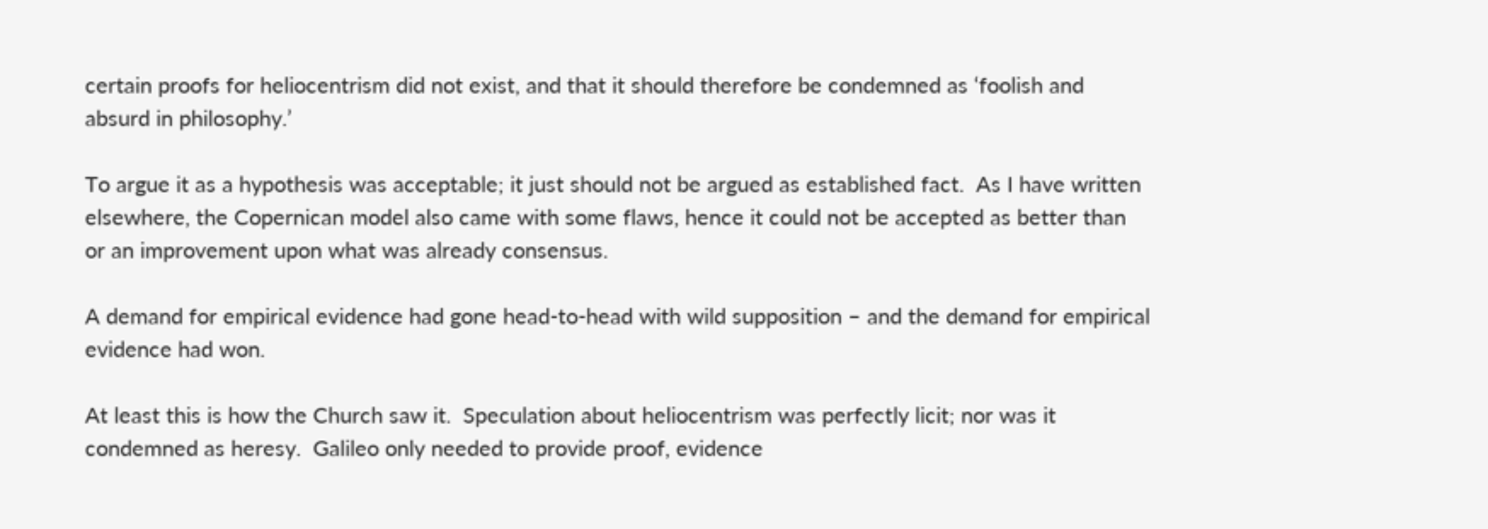certain proofs for heliocentrism did not exist, and that it should therefore be condemned as ‘foolish and absurd in philosophy.’

To argue it as a hypothesis was acceptable; it just should not be argued as established fact.  As I have written elsewhere, the Copernican model also came with some flaws, hence it could not be accepted as better than or an improvement upon what was already consensus.

A demand for empirical evidence had gone head-to-head with wild supposition – and the demand for empirical evidence had won.

At least this is how the Church saw it.  Speculation about heliocentrism was perfectly licit; nor was it condemned as heresy.  Galileo only needed to provide proof, evidence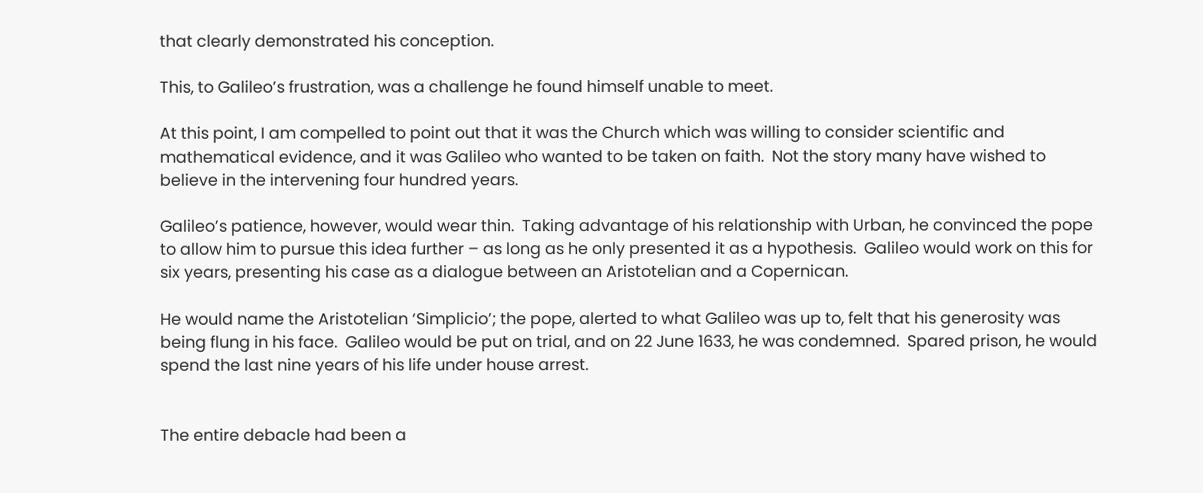that clearly demonstrated his conception.

This, to Galileo’s frustration, was a challenge he found himself unable to meet.

At this point, I am compelled to point out that it was the Church which was willing to consider scientific and mathematical evidence, and it was Galileo who wanted to be taken on faith.  Not the story many have wished to believe in the intervening four hundred years.

Galileo’s patience, however, would wear thin.  Taking advantage of his relationship with Urban, he convinced the pope to allow him to pursue this idea further – as long as he only presented it as a hypothesis.  Galileo would work on this for six years, presenting his case as a dialogue between an Aristotelian and a Copernican.

He would name the Aristotelian ‘Simplicio’; the pope, alerted to what Galileo was up to, felt that his generosity was being flung in his face.  Galileo would be put on trial, and on 22 June 1633, he was condemned.  Spared prison, he would spend the last nine years of his life under house arrest.


The entire debacle had been a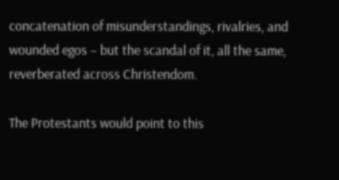concatenation of misunderstandings, rivalries, and wounded egos – but the scandal of it, all the same, reverberated across Christendom.

The Protestants would point to this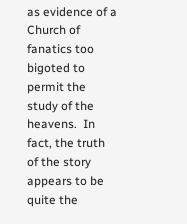as evidence of a Church of fanatics too bigoted to permit the study of the heavens.  In fact, the truth of the story appears to be quite the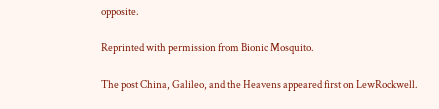opposite.

Reprinted with permission from Bionic Mosquito.

The post China, Galileo, and the Heavens appeared first on LewRockwell.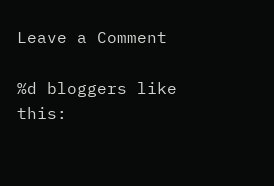Leave a Comment

%d bloggers like this: